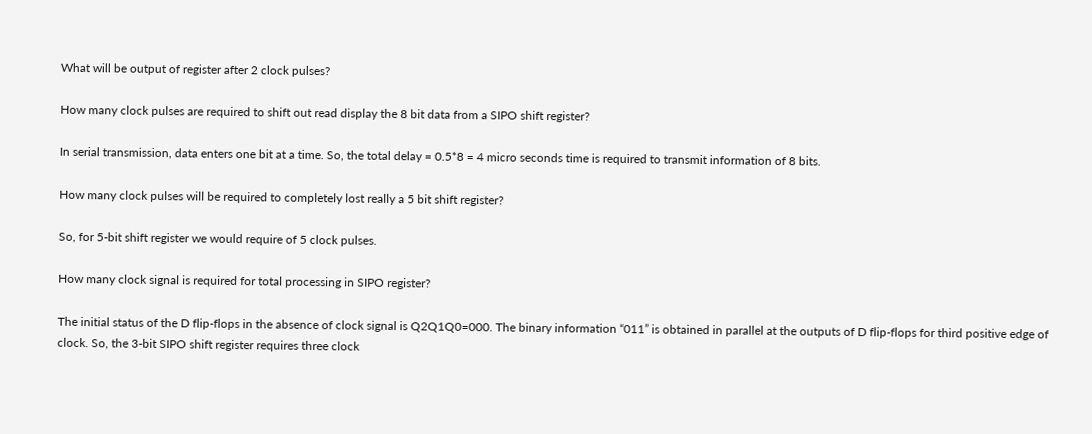What will be output of register after 2 clock pulses?

How many clock pulses are required to shift out read display the 8 bit data from a SIPO shift register?

In serial transmission, data enters one bit at a time. So, the total delay = 0.5*8 = 4 micro seconds time is required to transmit information of 8 bits.

How many clock pulses will be required to completely lost really a 5 bit shift register?

So, for 5-bit shift register we would require of 5 clock pulses.

How many clock signal is required for total processing in SIPO register?

The initial status of the D flip-flops in the absence of clock signal is Q2Q1Q0=000. The binary information “011” is obtained in parallel at the outputs of D flip-flops for third positive edge of clock. So, the 3-bit SIPO shift register requires three clock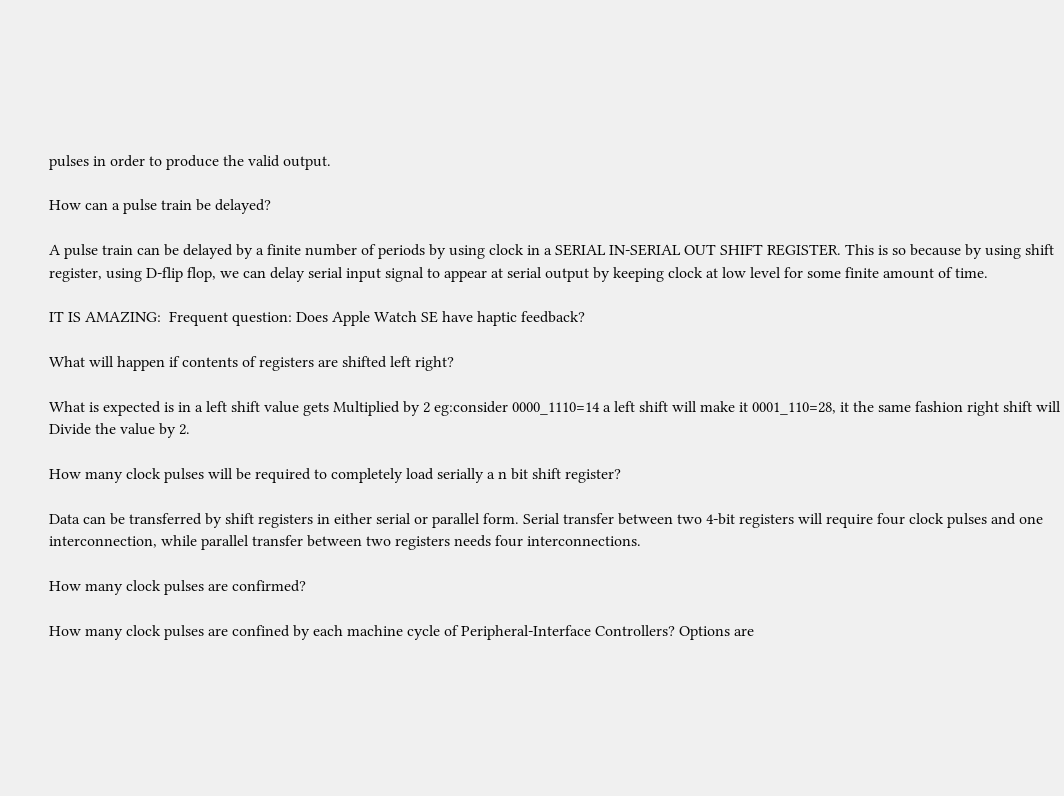pulses in order to produce the valid output.

How can a pulse train be delayed?

A pulse train can be delayed by a finite number of periods by using clock in a SERIAL IN-SERIAL OUT SHIFT REGISTER. This is so because by using shift register, using D-flip flop, we can delay serial input signal to appear at serial output by keeping clock at low level for some finite amount of time.

IT IS AMAZING:  Frequent question: Does Apple Watch SE have haptic feedback?

What will happen if contents of registers are shifted left right?

What is expected is in a left shift value gets Multiplied by 2 eg:consider 0000_1110=14 a left shift will make it 0001_110=28, it the same fashion right shift will Divide the value by 2.

How many clock pulses will be required to completely load serially a n bit shift register?

Data can be transferred by shift registers in either serial or parallel form. Serial transfer between two 4-bit registers will require four clock pulses and one interconnection, while parallel transfer between two registers needs four interconnections.

How many clock pulses are confirmed?

How many clock pulses are confined by each machine cycle of Peripheral-Interface Controllers? Options are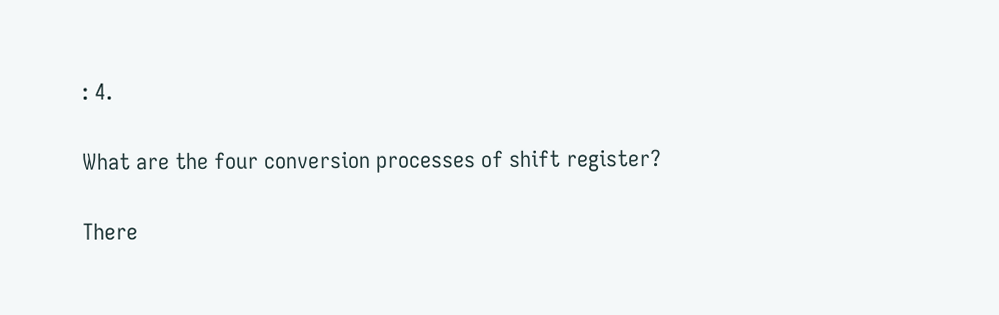: 4.

What are the four conversion processes of shift register?

There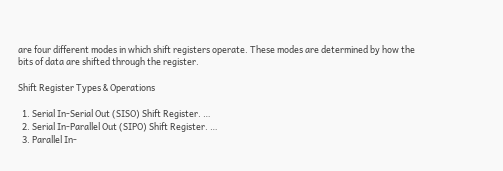are four different modes in which shift registers operate. These modes are determined by how the bits of data are shifted through the register.

Shift Register Types & Operations

  1. Serial In-Serial Out (SISO) Shift Register. …
  2. Serial In-Parallel Out (SIPO) Shift Register. …
  3. Parallel In-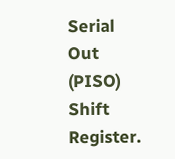Serial Out (PISO) Shift Register.